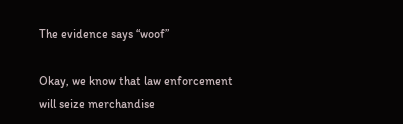The evidence says “woof”

Okay, we know that law enforcement will seize merchandise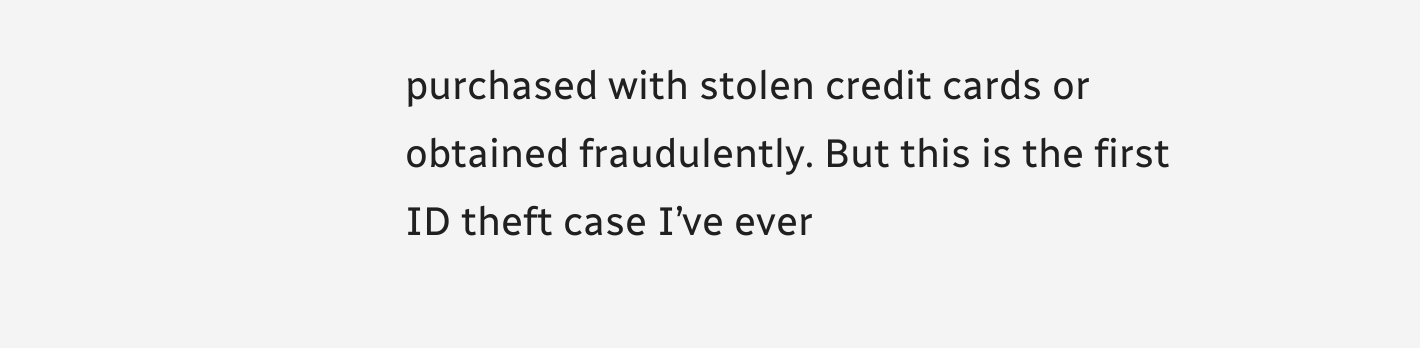purchased with stolen credit cards or obtained fraudulently. But this is the first ID theft case I’ve ever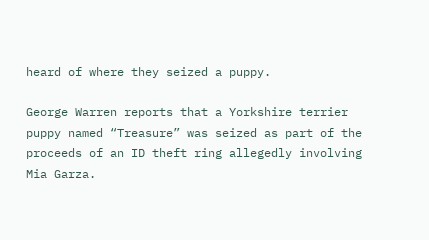heard of where they seized a puppy.

George Warren reports that a Yorkshire terrier puppy named “Treasure” was seized as part of the proceeds of an ID theft ring allegedly involving Mia Garza.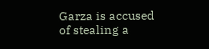Garza is accused of stealing a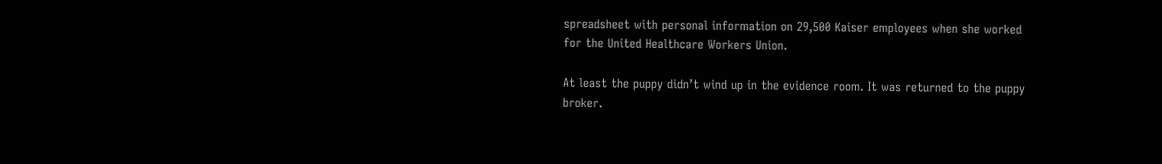spreadsheet with personal information on 29,500 Kaiser employees when she worked for the United Healthcare Workers Union.

At least the puppy didn’t wind up in the evidence room. It was returned to the puppy broker.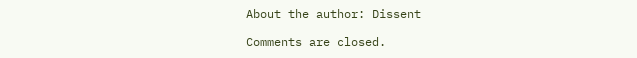About the author: Dissent

Comments are closed.